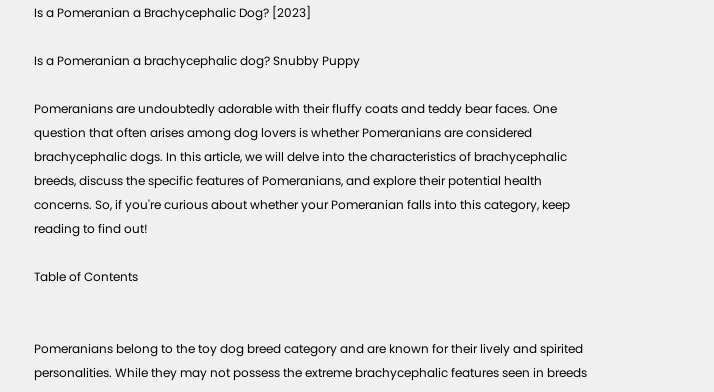Is a Pomeranian a Brachycephalic Dog? [2023]

Is a Pomeranian a brachycephalic dog? Snubby Puppy

Pomeranians are undoubtedly adorable with their fluffy coats and teddy bear faces. One question that often arises among dog lovers is whether Pomeranians are considered brachycephalic dogs. In this article, we will delve into the characteristics of brachycephalic breeds, discuss the specific features of Pomeranians, and explore their potential health concerns. So, if you're curious about whether your Pomeranian falls into this category, keep reading to find out!

Table of Contents


Pomeranians belong to the toy dog breed category and are known for their lively and spirited personalities. While they may not possess the extreme brachycephalic features seen in breeds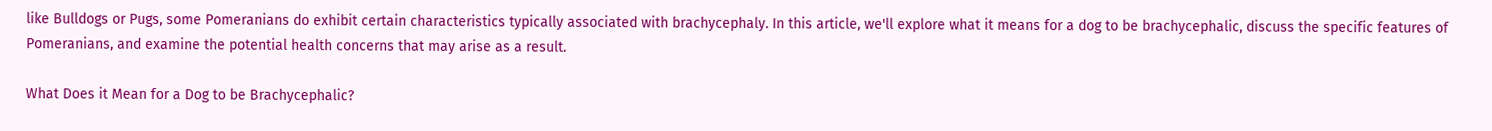like Bulldogs or Pugs, some Pomeranians do exhibit certain characteristics typically associated with brachycephaly. In this article, we'll explore what it means for a dog to be brachycephalic, discuss the specific features of Pomeranians, and examine the potential health concerns that may arise as a result.

What Does it Mean for a Dog to be Brachycephalic?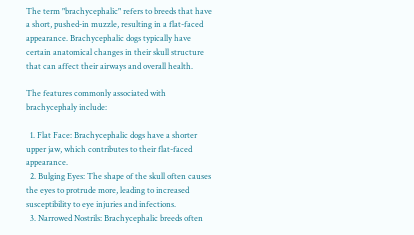The term "brachycephalic" refers to breeds that have a short, pushed-in muzzle, resulting in a flat-faced appearance. Brachycephalic dogs typically have certain anatomical changes in their skull structure that can affect their airways and overall health.

The features commonly associated with brachycephaly include:

  1. Flat Face: Brachycephalic dogs have a shorter upper jaw, which contributes to their flat-faced appearance.
  2. Bulging Eyes: The shape of the skull often causes the eyes to protrude more, leading to increased susceptibility to eye injuries and infections.
  3. Narrowed Nostrils: Brachycephalic breeds often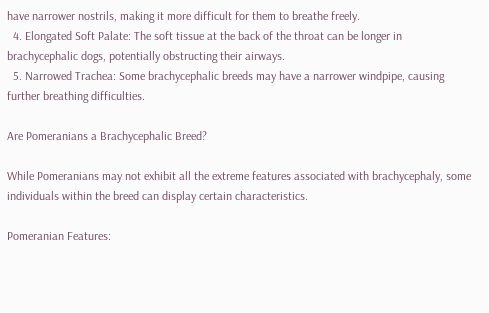have narrower nostrils, making it more difficult for them to breathe freely.
  4. Elongated Soft Palate: The soft tissue at the back of the throat can be longer in brachycephalic dogs, potentially obstructing their airways.
  5. Narrowed Trachea: Some brachycephalic breeds may have a narrower windpipe, causing further breathing difficulties.

Are Pomeranians a Brachycephalic Breed?

While Pomeranians may not exhibit all the extreme features associated with brachycephaly, some individuals within the breed can display certain characteristics.

Pomeranian Features: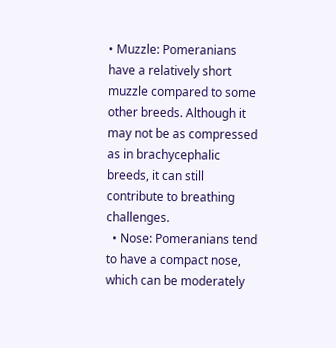• Muzzle: Pomeranians have a relatively short muzzle compared to some other breeds. Although it may not be as compressed as in brachycephalic breeds, it can still contribute to breathing challenges.
  • Nose: Pomeranians tend to have a compact nose, which can be moderately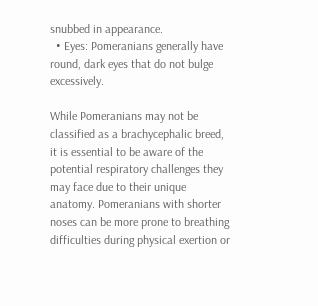snubbed in appearance.
  • Eyes: Pomeranians generally have round, dark eyes that do not bulge excessively.

While Pomeranians may not be classified as a brachycephalic breed, it is essential to be aware of the potential respiratory challenges they may face due to their unique anatomy. Pomeranians with shorter noses can be more prone to breathing difficulties during physical exertion or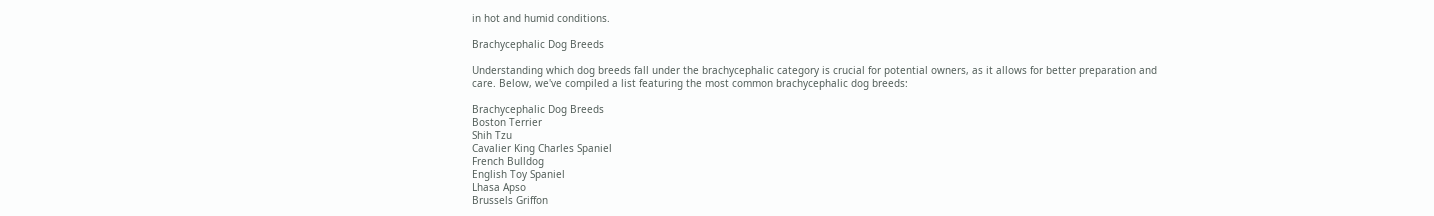in hot and humid conditions.

Brachycephalic Dog Breeds

Understanding which dog breeds fall under the brachycephalic category is crucial for potential owners, as it allows for better preparation and care. Below, we've compiled a list featuring the most common brachycephalic dog breeds:

Brachycephalic Dog Breeds
Boston Terrier
Shih Tzu
Cavalier King Charles Spaniel
French Bulldog
English Toy Spaniel
Lhasa Apso
Brussels Griffon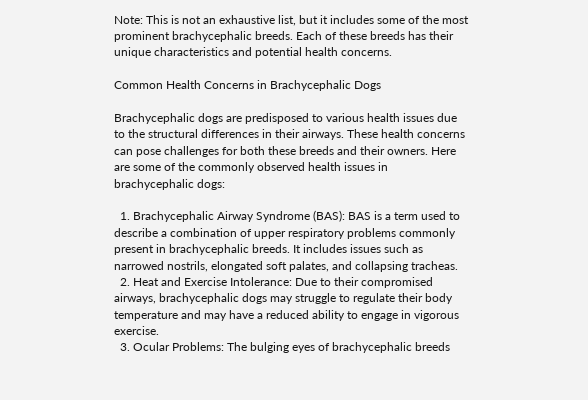Note: This is not an exhaustive list, but it includes some of the most prominent brachycephalic breeds. Each of these breeds has their unique characteristics and potential health concerns.

Common Health Concerns in Brachycephalic Dogs

Brachycephalic dogs are predisposed to various health issues due to the structural differences in their airways. These health concerns can pose challenges for both these breeds and their owners. Here are some of the commonly observed health issues in brachycephalic dogs:

  1. Brachycephalic Airway Syndrome (BAS): BAS is a term used to describe a combination of upper respiratory problems commonly present in brachycephalic breeds. It includes issues such as narrowed nostrils, elongated soft palates, and collapsing tracheas.
  2. Heat and Exercise Intolerance: Due to their compromised airways, brachycephalic dogs may struggle to regulate their body temperature and may have a reduced ability to engage in vigorous exercise.
  3. Ocular Problems: The bulging eyes of brachycephalic breeds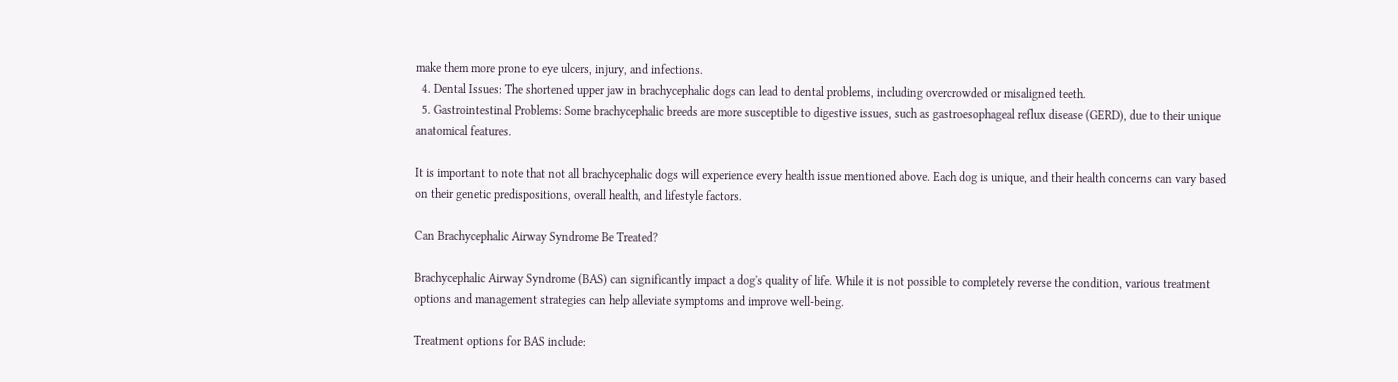make them more prone to eye ulcers, injury, and infections.
  4. Dental Issues: The shortened upper jaw in brachycephalic dogs can lead to dental problems, including overcrowded or misaligned teeth.
  5. Gastrointestinal Problems: Some brachycephalic breeds are more susceptible to digestive issues, such as gastroesophageal reflux disease (GERD), due to their unique anatomical features.

It is important to note that not all brachycephalic dogs will experience every health issue mentioned above. Each dog is unique, and their health concerns can vary based on their genetic predispositions, overall health, and lifestyle factors.

Can Brachycephalic Airway Syndrome Be Treated?

Brachycephalic Airway Syndrome (BAS) can significantly impact a dog's quality of life. While it is not possible to completely reverse the condition, various treatment options and management strategies can help alleviate symptoms and improve well-being.

Treatment options for BAS include: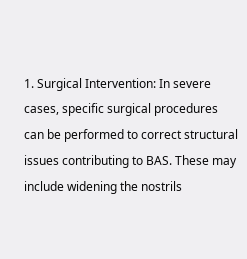1. Surgical Intervention: In severe cases, specific surgical procedures can be performed to correct structural issues contributing to BAS. These may include widening the nostrils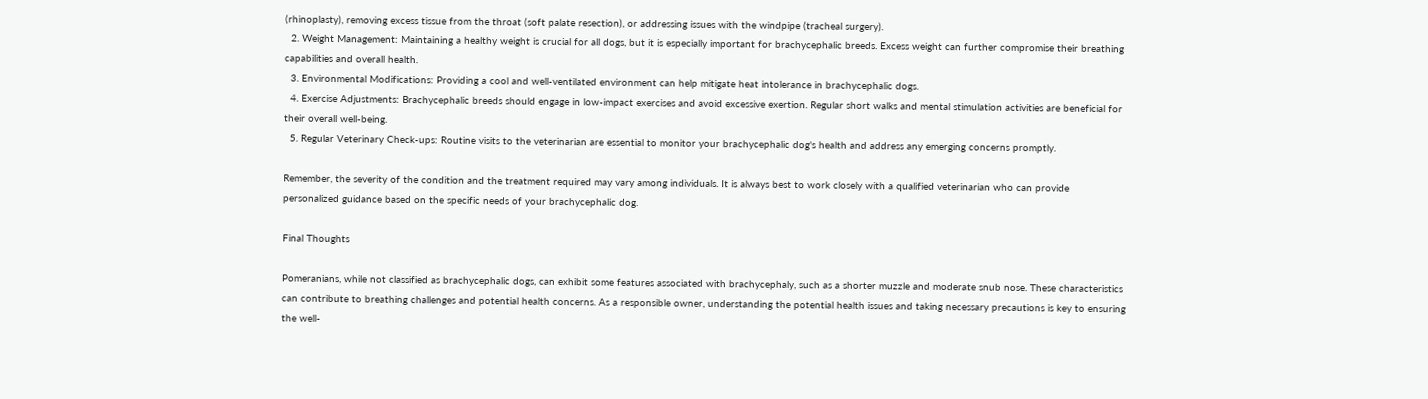(rhinoplasty), removing excess tissue from the throat (soft palate resection), or addressing issues with the windpipe (tracheal surgery).
  2. Weight Management: Maintaining a healthy weight is crucial for all dogs, but it is especially important for brachycephalic breeds. Excess weight can further compromise their breathing capabilities and overall health.
  3. Environmental Modifications: Providing a cool and well-ventilated environment can help mitigate heat intolerance in brachycephalic dogs.
  4. Exercise Adjustments: Brachycephalic breeds should engage in low-impact exercises and avoid excessive exertion. Regular short walks and mental stimulation activities are beneficial for their overall well-being.
  5. Regular Veterinary Check-ups: Routine visits to the veterinarian are essential to monitor your brachycephalic dog's health and address any emerging concerns promptly.

Remember, the severity of the condition and the treatment required may vary among individuals. It is always best to work closely with a qualified veterinarian who can provide personalized guidance based on the specific needs of your brachycephalic dog.

Final Thoughts

Pomeranians, while not classified as brachycephalic dogs, can exhibit some features associated with brachycephaly, such as a shorter muzzle and moderate snub nose. These characteristics can contribute to breathing challenges and potential health concerns. As a responsible owner, understanding the potential health issues and taking necessary precautions is key to ensuring the well-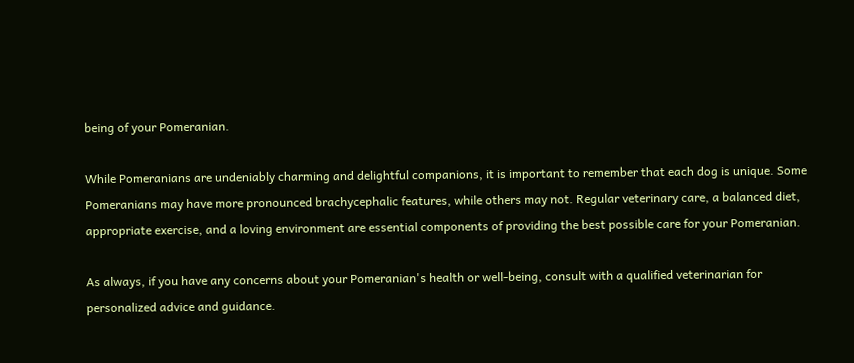being of your Pomeranian.

While Pomeranians are undeniably charming and delightful companions, it is important to remember that each dog is unique. Some Pomeranians may have more pronounced brachycephalic features, while others may not. Regular veterinary care, a balanced diet, appropriate exercise, and a loving environment are essential components of providing the best possible care for your Pomeranian.

As always, if you have any concerns about your Pomeranian's health or well-being, consult with a qualified veterinarian for personalized advice and guidance.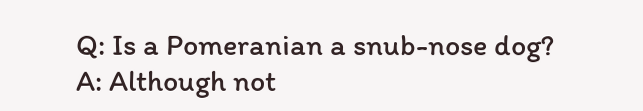Q: Is a Pomeranian a snub-nose dog?
A: Although not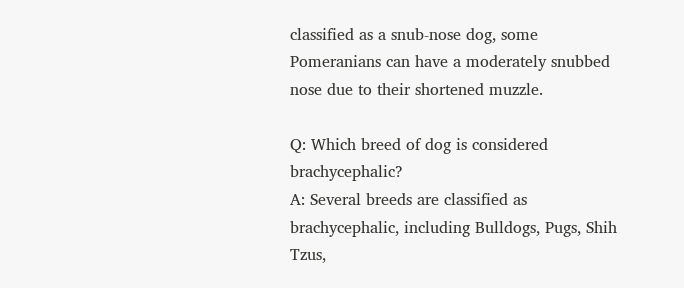classified as a snub-nose dog, some Pomeranians can have a moderately snubbed nose due to their shortened muzzle.

Q: Which breed of dog is considered brachycephalic?
A: Several breeds are classified as brachycephalic, including Bulldogs, Pugs, Shih Tzus,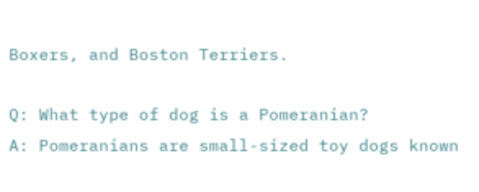Boxers, and Boston Terriers.

Q: What type of dog is a Pomeranian?
A: Pomeranians are small-sized toy dogs known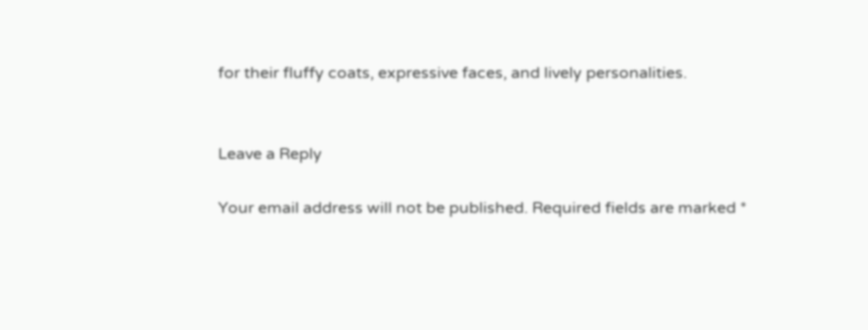for their fluffy coats, expressive faces, and lively personalities.


Leave a Reply

Your email address will not be published. Required fields are marked *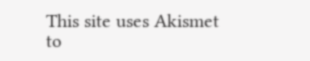This site uses Akismet to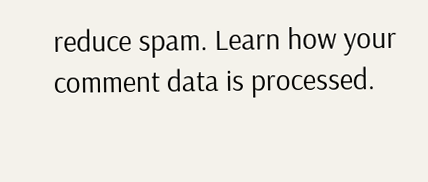reduce spam. Learn how your comment data is processed.